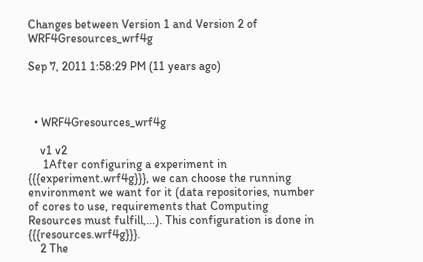Changes between Version 1 and Version 2 of WRF4Gresources_wrf4g

Sep 7, 2011 1:58:29 PM (11 years ago)



  • WRF4Gresources_wrf4g

    v1 v2
     1After configuring a experiment in {{{experiment.wrf4g}}}, we can choose the running environment we want for it (data repositories, number of cores to use, requirements that Computing Resources must fulfill,...). This configuration is done in {{{resources.wrf4g}}}.
    2 The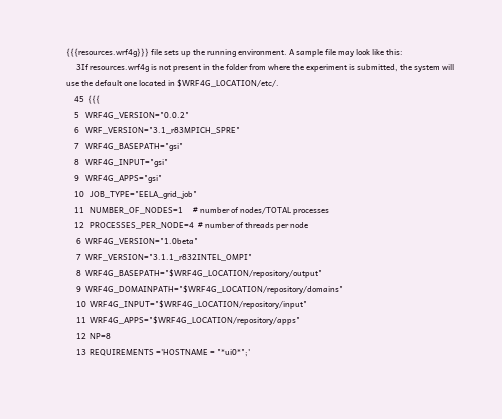{{{resources.wrf4g}}} file sets up the running environment. A sample file may look like this:
     3If resources.wrf4g is not present in the folder from where the experiment is submitted, the system will use the default one located in $WRF4G_LOCATION/etc/.
    45  {{{
    5   WRF4G_VERSION="0.0.2"
    6   WRF_VERSION="3.1_r83MPICH_SPRE"
    7   WRF4G_BASEPATH="gsi"
    8   WRF4G_INPUT="gsi"
    9   WRF4G_APPS="gsi"
    10   JOB_TYPE="EELA_grid_job"
    11   NUMBER_OF_NODES=1     # number of nodes/TOTAL processes
    12   PROCESSES_PER_NODE=4  # number of threads per node
     6  WRF4G_VERSION="1.0beta"
     7  WRF_VERSION="3.1.1_r832INTEL_OMPI"
     8  WRF4G_BASEPATH="$WRF4G_LOCATION/repository/output"
     9  WRF4G_DOMAINPATH="$WRF4G_LOCATION/repository/domains"
     10  WRF4G_INPUT="$WRF4G_LOCATION/repository/input"
     11  WRF4G_APPS="$WRF4G_LOCATION/repository/apps"
     12  NP=8
     13  REQUIREMENTS ='HOSTNAME = "*ui0*";'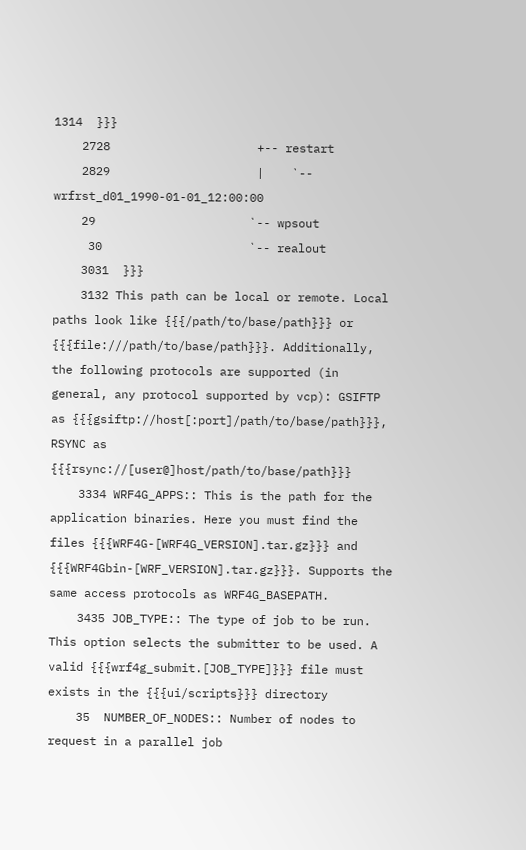1314  }}}
    2728                     +-- restart
    2829                     |    `-- wrfrst_d01_1990-01-01_12:00:00
    29                      `-- wpsout
     30                     `-- realout
    3031  }}}
    3132 This path can be local or remote. Local paths look like {{{/path/to/base/path}}} or {{{file:///path/to/base/path}}}. Additionally, the following protocols are supported (in general, any protocol supported by vcp): GSIFTP as {{{gsiftp://host[:port]/path/to/base/path}}}, RSYNC as {{{rsync://[user@]host/path/to/base/path}}}
    3334 WRF4G_APPS:: This is the path for the application binaries. Here you must find the files {{{WRF4G-[WRF4G_VERSION].tar.gz}}} and {{{WRF4Gbin-[WRF_VERSION].tar.gz}}}. Supports the same access protocols as WRF4G_BASEPATH.
    3435 JOB_TYPE:: The type of job to be run. This option selects the submitter to be used. A valid {{{wrf4g_submit.[JOB_TYPE]}}} file must exists in the {{{ui/scripts}}} directory
    35  NUMBER_OF_NODES:: Number of nodes to request in a parallel job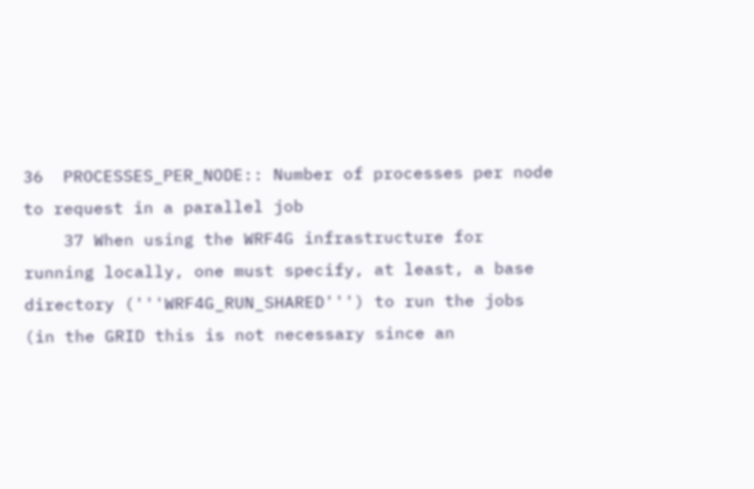36  PROCESSES_PER_NODE:: Number of processes per node to request in a parallel job
    37 When using the WRF4G infrastructure for running locally, one must specify, at least, a base directory ('''WRF4G_RUN_SHARED''') to run the jobs (in the GRID this is not necessary since an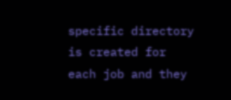specific directory is created for each job and they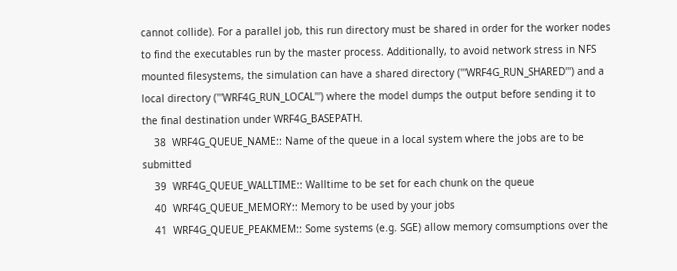cannot collide). For a parallel job, this run directory must be shared in order for the worker nodes to find the executables run by the master process. Additionally, to avoid network stress in NFS mounted filesystems, the simulation can have a shared directory ('''WRF4G_RUN_SHARED''') and a local directory ('''WRF4G_RUN_LOCAL''') where the model dumps the output before sending it to the final destination under WRF4G_BASEPATH.
    38  WRF4G_QUEUE_NAME:: Name of the queue in a local system where the jobs are to be submitted
    39  WRF4G_QUEUE_WALLTIME:: Walltime to be set for each chunk on the queue
    40  WRF4G_QUEUE_MEMORY:: Memory to be used by your jobs
    41  WRF4G_QUEUE_PEAKMEM:: Some systems (e.g. SGE) allow memory comsumptions over the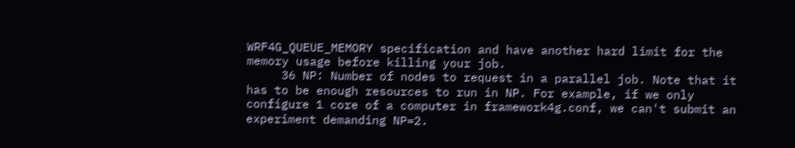WRF4G_QUEUE_MEMORY specification and have another hard limit for the memory usage before killing your job.
     36 NP: Number of nodes to request in a parallel job. Note that it has to be enough resources to run in NP. For example, if we only configure 1 core of a computer in framework4g.conf, we can't submit an experiment demanding NP=2.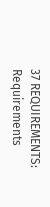37 REQUIREMENTS: Requirements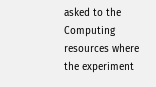asked to the Computing resources where the experiment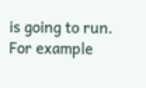is going to run. For example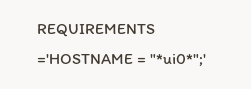REQUIREMENTS ='HOSTNAME = "*ui0*";'